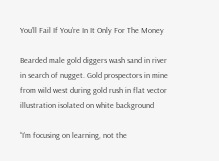You’ll Fail If You’re In It Only For The Money

Bearded male gold diggers wash sand in river in search of nugget. Gold prospectors in mine from wild west during gold rush in flat vector illustration isolated on white background

“I’m focusing on learning, not the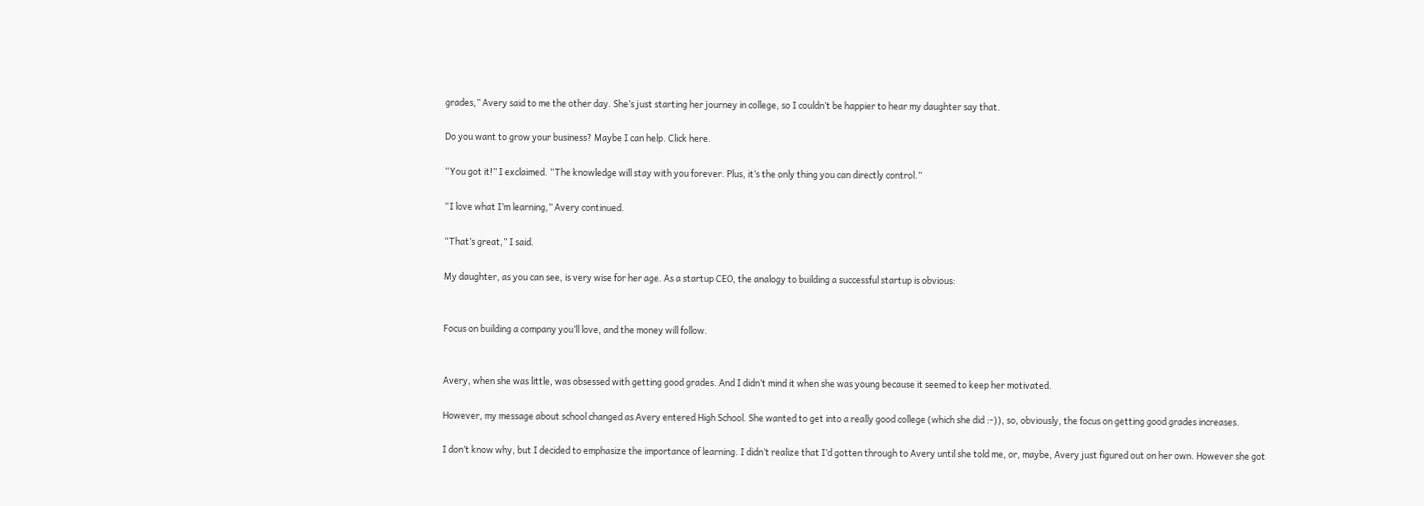grades,” Avery said to me the other day. She’s just starting her journey in college, so I couldn’t be happier to hear my daughter say that.

Do you want to grow your business? Maybe I can help. Click here.

“You got it!” I exclaimed. “The knowledge will stay with you forever. Plus, it’s the only thing you can directly control.”

“I love what I’m learning,” Avery continued.

“That’s great,” I said.

My daughter, as you can see, is very wise for her age. As a startup CEO, the analogy to building a successful startup is obvious:


Focus on building a company you’ll love, and the money will follow.


Avery, when she was little, was obsessed with getting good grades. And I didn’t mind it when she was young because it seemed to keep her motivated.

However, my message about school changed as Avery entered High School. She wanted to get into a really good college (which she did :-)), so, obviously, the focus on getting good grades increases.

I don’t know why, but I decided to emphasize the importance of learning. I didn’t realize that I’d gotten through to Avery until she told me, or, maybe, Avery just figured out on her own. However she got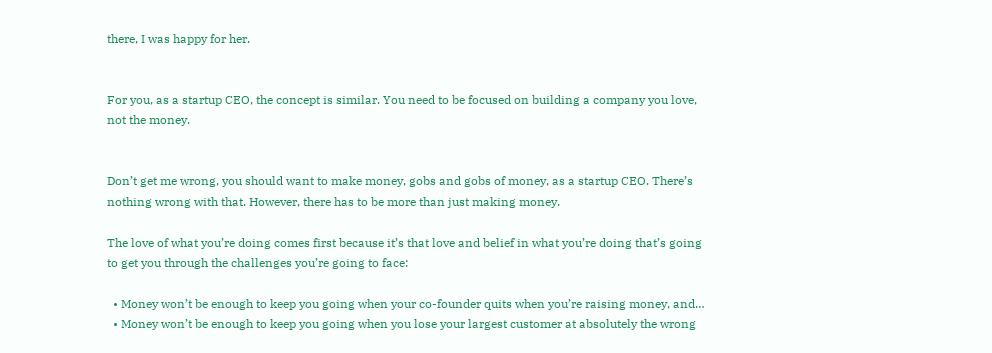there, I was happy for her.


For you, as a startup CEO, the concept is similar. You need to be focused on building a company you love, not the money.


Don’t get me wrong, you should want to make money, gobs and gobs of money, as a startup CEO. There’s nothing wrong with that. However, there has to be more than just making money.

The love of what you’re doing comes first because it’s that love and belief in what you’re doing that’s going to get you through the challenges you’re going to face:

  • Money won’t be enough to keep you going when your co-founder quits when you’re raising money, and…
  • Money won’t be enough to keep you going when you lose your largest customer at absolutely the wrong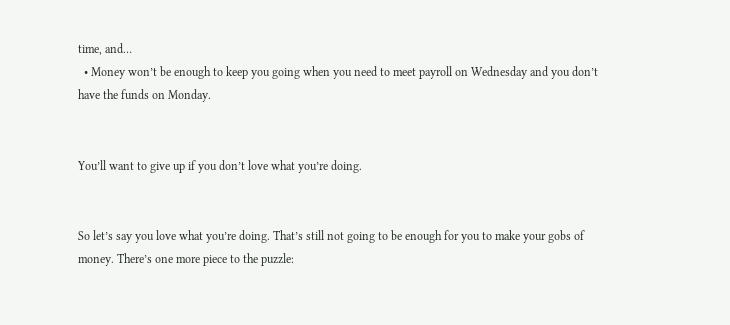time, and…
  • Money won’t be enough to keep you going when you need to meet payroll on Wednesday and you don’t have the funds on Monday.


You’ll want to give up if you don’t love what you’re doing.


So let’s say you love what you’re doing. That’s still not going to be enough for you to make your gobs of money. There’s one more piece to the puzzle: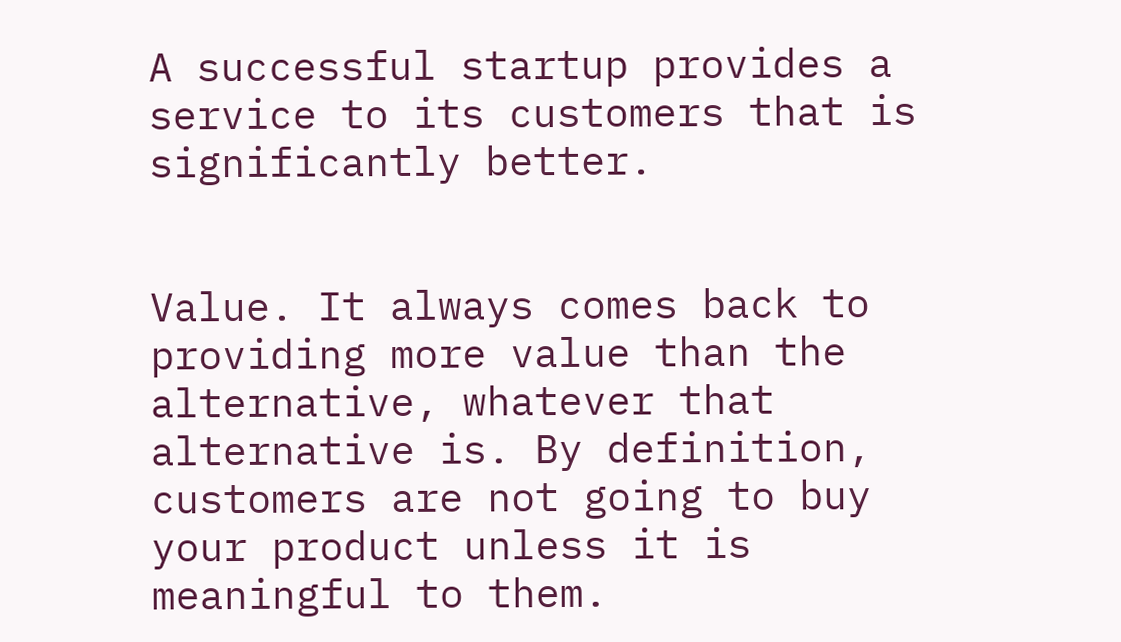A successful startup provides a service to its customers that is significantly better.


Value. It always comes back to providing more value than the alternative, whatever that alternative is. By definition, customers are not going to buy your product unless it is meaningful to them.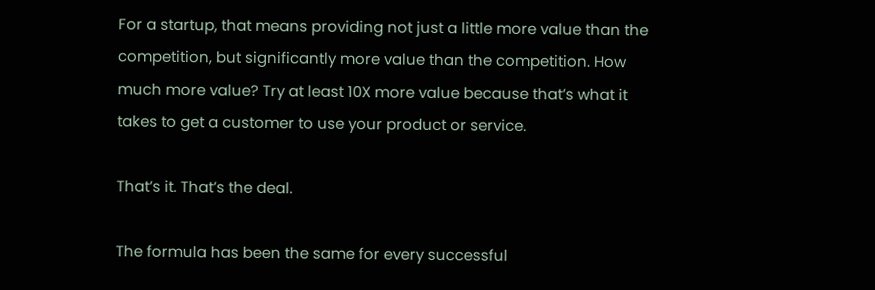For a startup, that means providing not just a little more value than the competition, but significantly more value than the competition. How much more value? Try at least 10X more value because that’s what it takes to get a customer to use your product or service.

That’s it. That’s the deal.

The formula has been the same for every successful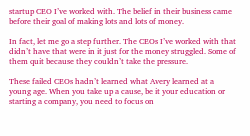startup CEO I’ve worked with. The belief in their business came before their goal of making lots and lots of money.

In fact, let me go a step further. The CEOs I’ve worked with that didn’t have that were in it just for the money struggled. Some of them quit because they couldn’t take the pressure.

These failed CEOs hadn’t learned what Avery learned at a young age. When you take up a cause, be it your education or starting a company, you need to focus on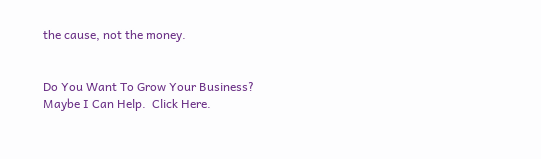the cause, not the money.


Do You Want To Grow Your Business?  Maybe I Can Help.  Click Here.